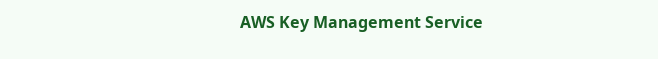AWS Key Management Service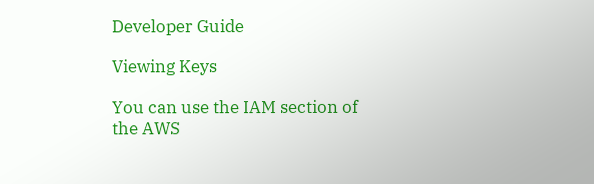Developer Guide

Viewing Keys

You can use the IAM section of the AWS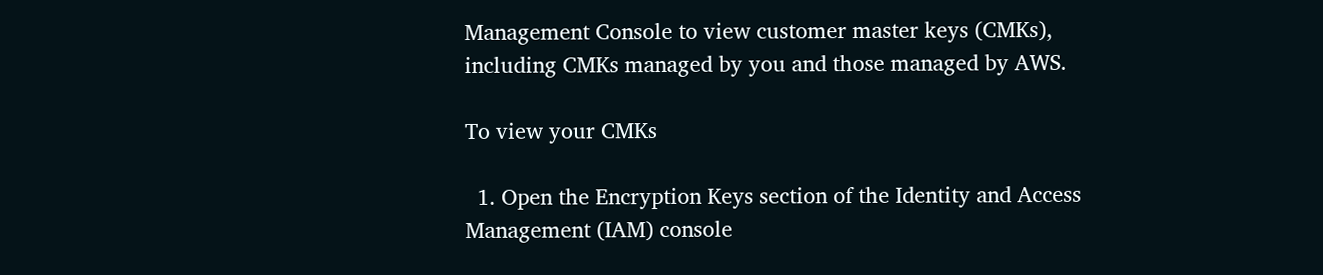Management Console to view customer master keys (CMKs), including CMKs managed by you and those managed by AWS.

To view your CMKs

  1. Open the Encryption Keys section of the Identity and Access Management (IAM) console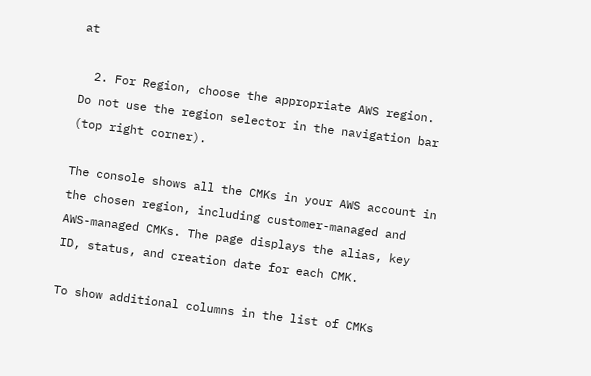at

  2. For Region, choose the appropriate AWS region. Do not use the region selector in the navigation bar (top right corner).

The console shows all the CMKs in your AWS account in the chosen region, including customer-managed and AWS-managed CMKs. The page displays the alias, key ID, status, and creation date for each CMK.

To show additional columns in the list of CMKs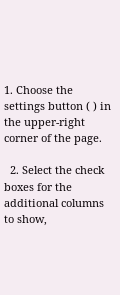1. Choose the settings button ( ) in the upper-right corner of the page.

  2. Select the check boxes for the additional columns to show,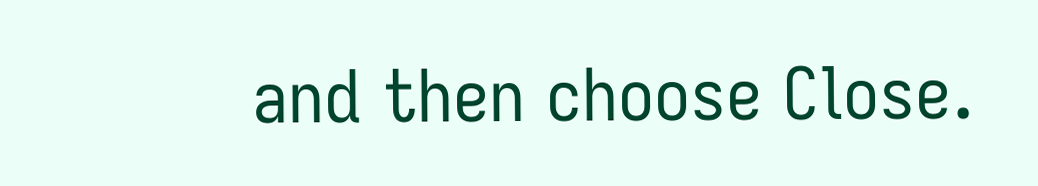and then choose Close.